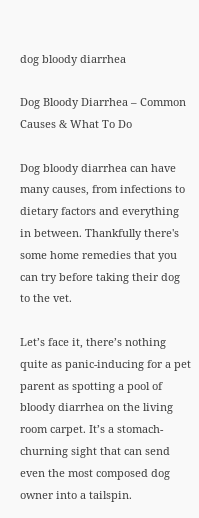dog bloody diarrhea

Dog Bloody Diarrhea – Common Causes & What To Do

Dog bloody diarrhea can have many causes, from infections to dietary factors and everything in between. Thankfully there's some home remedies that you can try before taking their dog to the vet.

Let’s face it, there’s nothing quite as panic-inducing for a pet parent as spotting a pool of bloody diarrhea on the living room carpet. It’s a stomach-churning sight that can send even the most composed dog owner into a tailspin.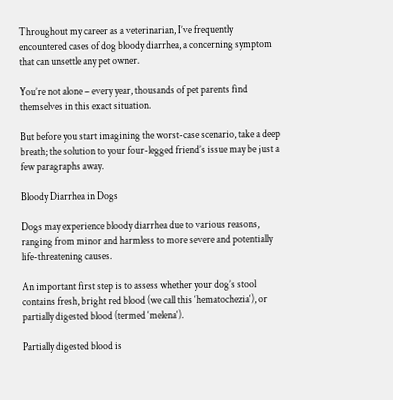Throughout my career as a veterinarian, I’ve frequently encountered cases of dog bloody diarrhea, a concerning symptom that can unsettle any pet owner.

You’re not alone – every year, thousands of pet parents find themselves in this exact situation.

But before you start imagining the worst-case scenario, take a deep breath; the solution to your four-legged friend’s issue may be just a few paragraphs away.

Bloody Diarrhea in Dogs

Dogs may experience bloody diarrhea due to various reasons, ranging from minor and harmless to more severe and potentially life-threatening causes.

An important first step is to assess whether your dog’s stool contains fresh, bright red blood (we call this ‘hematochezia‘), or partially digested blood (termed ‘melena‘).

Partially digested blood is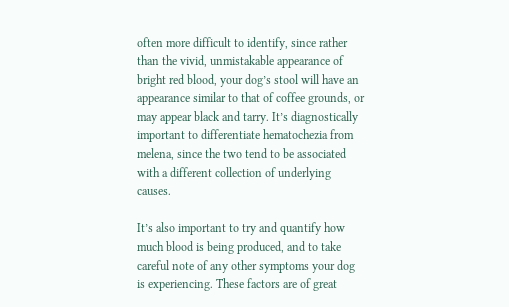often more difficult to identify, since rather than the vivid, unmistakable appearance of bright red blood, your dog’s stool will have an appearance similar to that of coffee grounds, or may appear black and tarry. It’s diagnostically important to differentiate hematochezia from melena, since the two tend to be associated with a different collection of underlying causes.

It’s also important to try and quantify how much blood is being produced, and to take careful note of any other symptoms your dog is experiencing. These factors are of great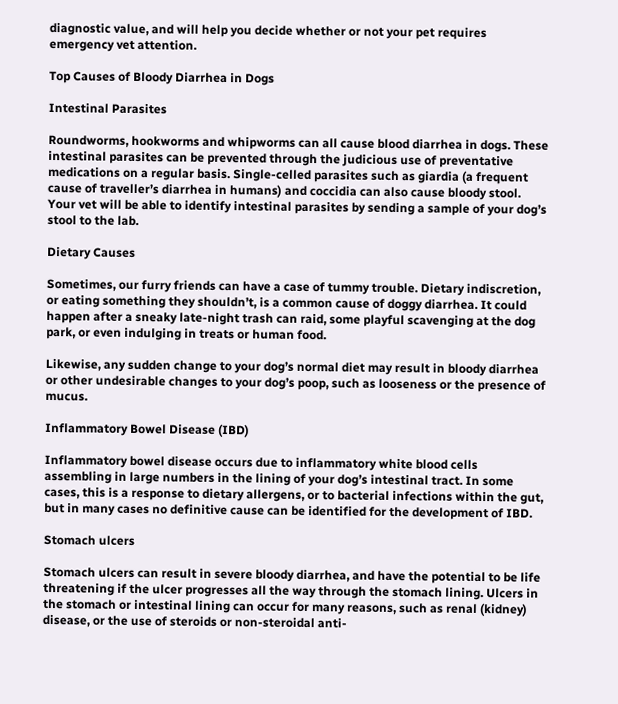diagnostic value, and will help you decide whether or not your pet requires emergency vet attention.

Top Causes of Bloody Diarrhea in Dogs

Intestinal Parasites

Roundworms, hookworms and whipworms can all cause blood diarrhea in dogs. These intestinal parasites can be prevented through the judicious use of preventative medications on a regular basis. Single-celled parasites such as giardia (a frequent cause of traveller’s diarrhea in humans) and coccidia can also cause bloody stool. Your vet will be able to identify intestinal parasites by sending a sample of your dog’s stool to the lab.

Dietary Causes

Sometimes, our furry friends can have a case of tummy trouble. Dietary indiscretion, or eating something they shouldn’t, is a common cause of doggy diarrhea. It could happen after a sneaky late-night trash can raid, some playful scavenging at the dog park, or even indulging in treats or human food.

Likewise, any sudden change to your dog’s normal diet may result in bloody diarrhea or other undesirable changes to your dog’s poop, such as looseness or the presence of mucus.

Inflammatory Bowel Disease (IBD)

Inflammatory bowel disease occurs due to inflammatory white blood cells assembling in large numbers in the lining of your dog’s intestinal tract. In some cases, this is a response to dietary allergens, or to bacterial infections within the gut, but in many cases no definitive cause can be identified for the development of IBD.

Stomach ulcers

Stomach ulcers can result in severe bloody diarrhea, and have the potential to be life threatening if the ulcer progresses all the way through the stomach lining. Ulcers in the stomach or intestinal lining can occur for many reasons, such as renal (kidney) disease, or the use of steroids or non-steroidal anti-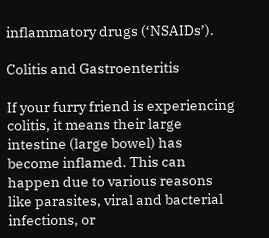inflammatory drugs (‘NSAIDs’).

Colitis and Gastroenteritis

If your furry friend is experiencing colitis, it means their large intestine (large bowel) has become inflamed. This can happen due to various reasons like parasites, viral and bacterial infections, or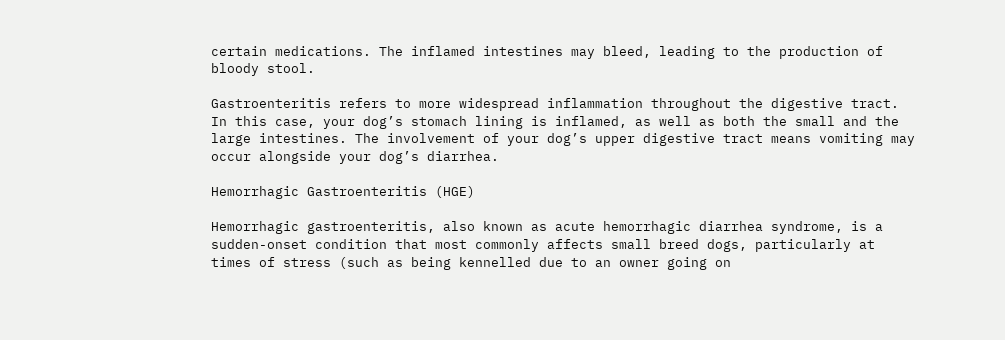certain medications. The inflamed intestines may bleed, leading to the production of bloody stool.

Gastroenteritis refers to more widespread inflammation throughout the digestive tract. In this case, your dog’s stomach lining is inflamed, as well as both the small and the large intestines. The involvement of your dog’s upper digestive tract means vomiting may occur alongside your dog’s diarrhea.

Hemorrhagic Gastroenteritis (HGE)

Hemorrhagic gastroenteritis, also known as acute hemorrhagic diarrhea syndrome, is a sudden-onset condition that most commonly affects small breed dogs, particularly at times of stress (such as being kennelled due to an owner going on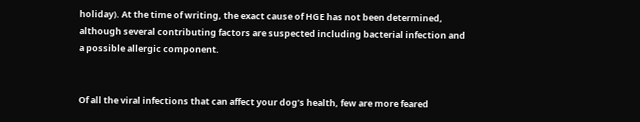holiday). At the time of writing, the exact cause of HGE has not been determined, although several contributing factors are suspected including bacterial infection and a possible allergic component.


Of all the viral infections that can affect your dog’s health, few are more feared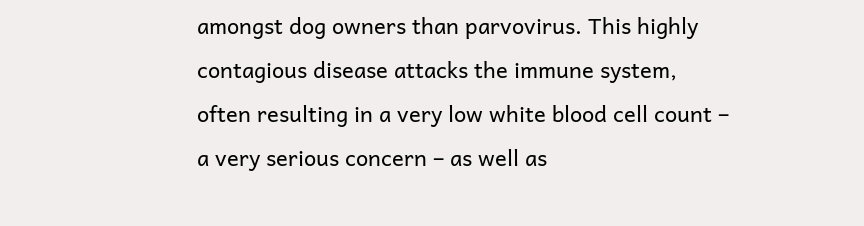amongst dog owners than parvovirus. This highly contagious disease attacks the immune system, often resulting in a very low white blood cell count – a very serious concern – as well as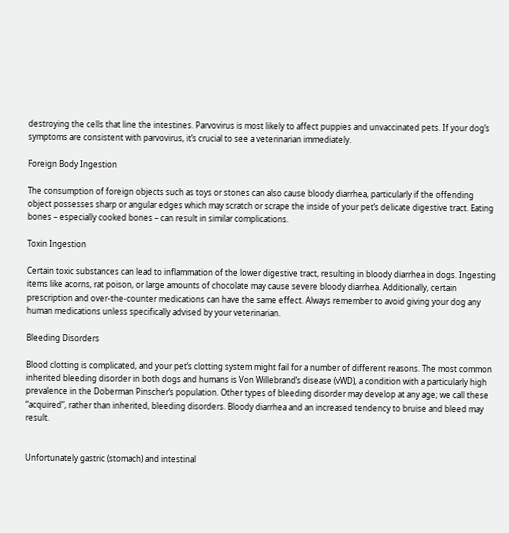destroying the cells that line the intestines. Parvovirus is most likely to affect puppies and unvaccinated pets. If your dog’s symptoms are consistent with parvovirus, it’s crucial to see a veterinarian immediately.

Foreign Body Ingestion

The consumption of foreign objects such as toys or stones can also cause bloody diarrhea, particularly if the offending object possesses sharp or angular edges which may scratch or scrape the inside of your pet’s delicate digestive tract. Eating bones – especially cooked bones – can result in similar complications.

Toxin Ingestion

Certain toxic substances can lead to inflammation of the lower digestive tract, resulting in bloody diarrhea in dogs. Ingesting items like acorns, rat poison, or large amounts of chocolate may cause severe bloody diarrhea. Additionally, certain prescription and over-the-counter medications can have the same effect. Always remember to avoid giving your dog any human medications unless specifically advised by your veterinarian.

Bleeding Disorders

Blood clotting is complicated, and your pet’s clotting system might fail for a number of different reasons. The most common inherited bleeding disorder in both dogs and humans is Von Willebrand’s disease (vWD), a condition with a particularly high prevalence in the Doberman Pinscher’s population. Other types of bleeding disorder may develop at any age; we call these “acquired”, rather than inherited, bleeding disorders. Bloody diarrhea and an increased tendency to bruise and bleed may result.


Unfortunately gastric (stomach) and intestinal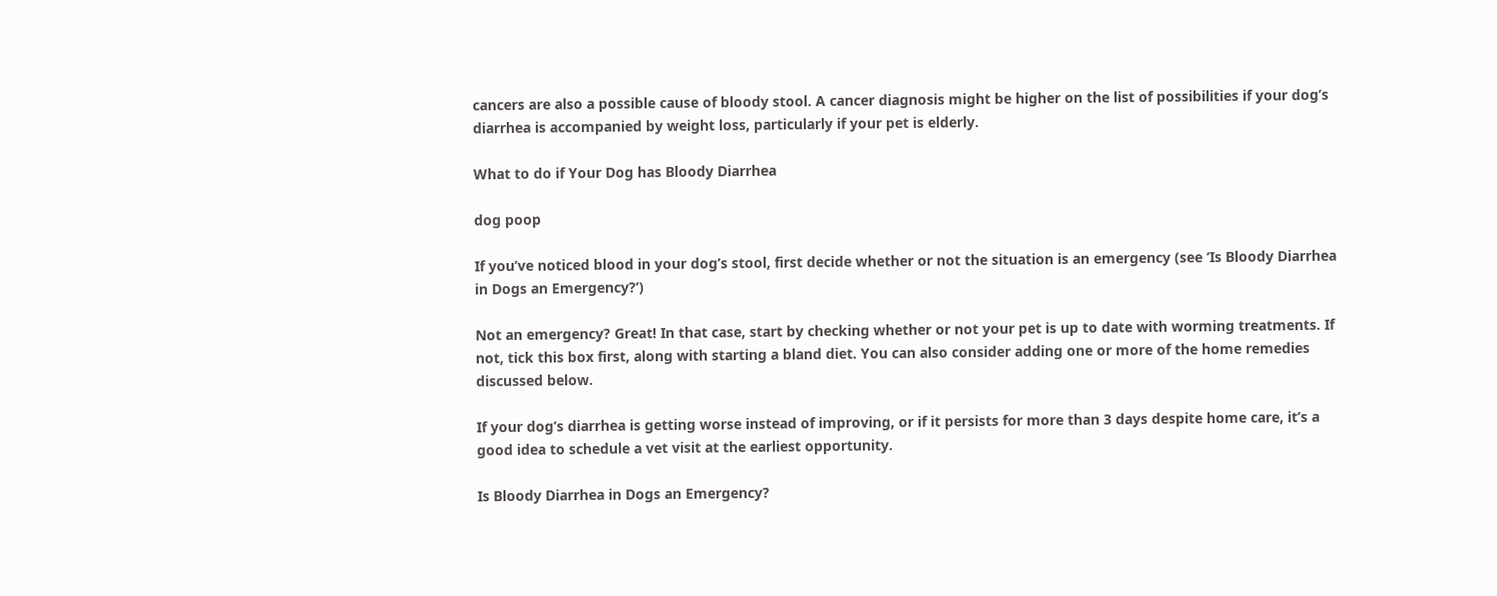cancers are also a possible cause of bloody stool. A cancer diagnosis might be higher on the list of possibilities if your dog’s diarrhea is accompanied by weight loss, particularly if your pet is elderly.

What to do if Your Dog has Bloody Diarrhea

dog poop

If you’ve noticed blood in your dog’s stool, first decide whether or not the situation is an emergency (see ‘Is Bloody Diarrhea in Dogs an Emergency?’)

Not an emergency? Great! In that case, start by checking whether or not your pet is up to date with worming treatments. If not, tick this box first, along with starting a bland diet. You can also consider adding one or more of the home remedies discussed below.

If your dog’s diarrhea is getting worse instead of improving, or if it persists for more than 3 days despite home care, it’s a good idea to schedule a vet visit at the earliest opportunity.

Is Bloody Diarrhea in Dogs an Emergency?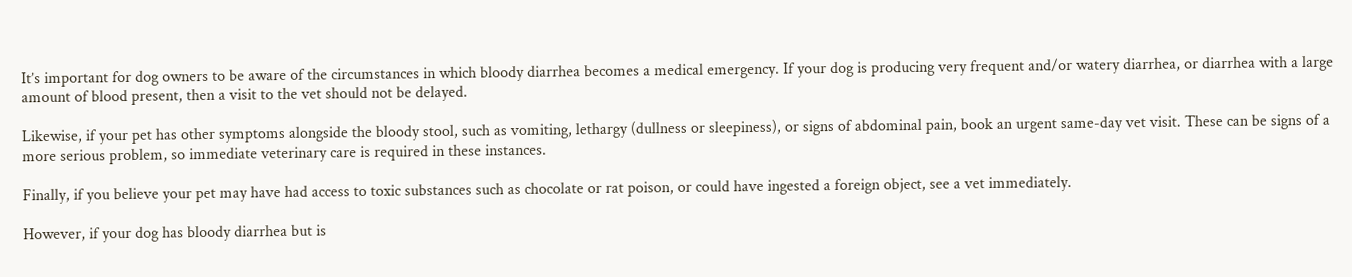It’s important for dog owners to be aware of the circumstances in which bloody diarrhea becomes a medical emergency. If your dog is producing very frequent and/or watery diarrhea, or diarrhea with a large amount of blood present, then a visit to the vet should not be delayed.

Likewise, if your pet has other symptoms alongside the bloody stool, such as vomiting, lethargy (dullness or sleepiness), or signs of abdominal pain, book an urgent same-day vet visit. These can be signs of a more serious problem, so immediate veterinary care is required in these instances.

Finally, if you believe your pet may have had access to toxic substances such as chocolate or rat poison, or could have ingested a foreign object, see a vet immediately.

However, if your dog has bloody diarrhea but is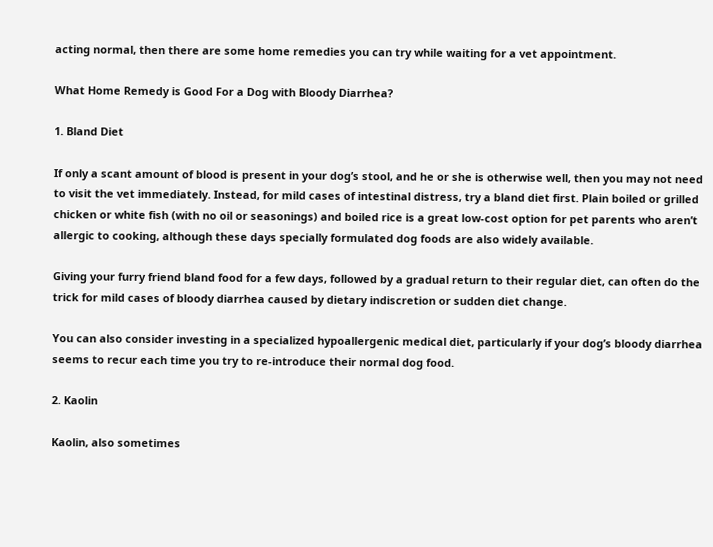acting normal, then there are some home remedies you can try while waiting for a vet appointment.

What Home Remedy is Good For a Dog with Bloody Diarrhea?

1. Bland Diet

If only a scant amount of blood is present in your dog’s stool, and he or she is otherwise well, then you may not need to visit the vet immediately. Instead, for mild cases of intestinal distress, try a bland diet first. Plain boiled or grilled chicken or white fish (with no oil or seasonings) and boiled rice is a great low-cost option for pet parents who aren’t allergic to cooking, although these days specially formulated dog foods are also widely available.

Giving your furry friend bland food for a few days, followed by a gradual return to their regular diet, can often do the trick for mild cases of bloody diarrhea caused by dietary indiscretion or sudden diet change.

You can also consider investing in a specialized hypoallergenic medical diet, particularly if your dog’s bloody diarrhea seems to recur each time you try to re-introduce their normal dog food.

2. Kaolin

Kaolin, also sometimes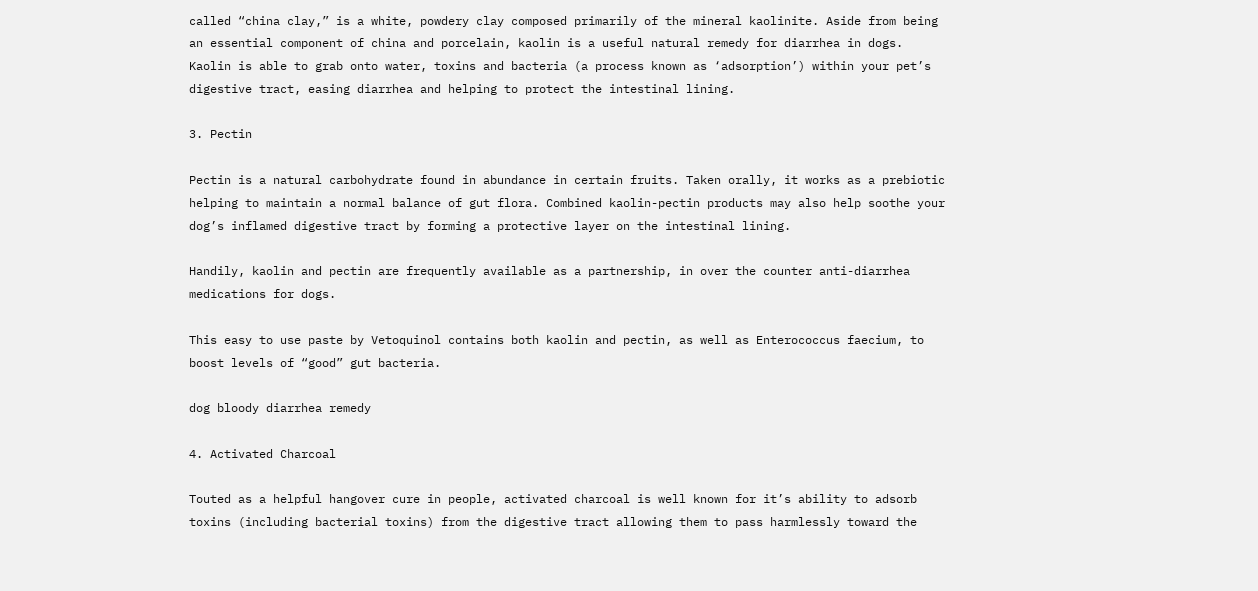called “china clay,” is a white, powdery clay composed primarily of the mineral kaolinite. Aside from being an essential component of china and porcelain, kaolin is a useful natural remedy for diarrhea in dogs. Kaolin is able to grab onto water, toxins and bacteria (a process known as ‘adsorption’) within your pet’s digestive tract, easing diarrhea and helping to protect the intestinal lining.

3. Pectin

Pectin is a natural carbohydrate found in abundance in certain fruits. Taken orally, it works as a prebiotic helping to maintain a normal balance of gut flora. Combined kaolin-pectin products may also help soothe your dog’s inflamed digestive tract by forming a protective layer on the intestinal lining.

Handily, kaolin and pectin are frequently available as a partnership, in over the counter anti-diarrhea medications for dogs.

This easy to use paste by Vetoquinol contains both kaolin and pectin, as well as Enterococcus faecium, to boost levels of “good” gut bacteria.

dog bloody diarrhea remedy

4. Activated Charcoal

Touted as a helpful hangover cure in people, activated charcoal is well known for it’s ability to adsorb toxins (including bacterial toxins) from the digestive tract allowing them to pass harmlessly toward the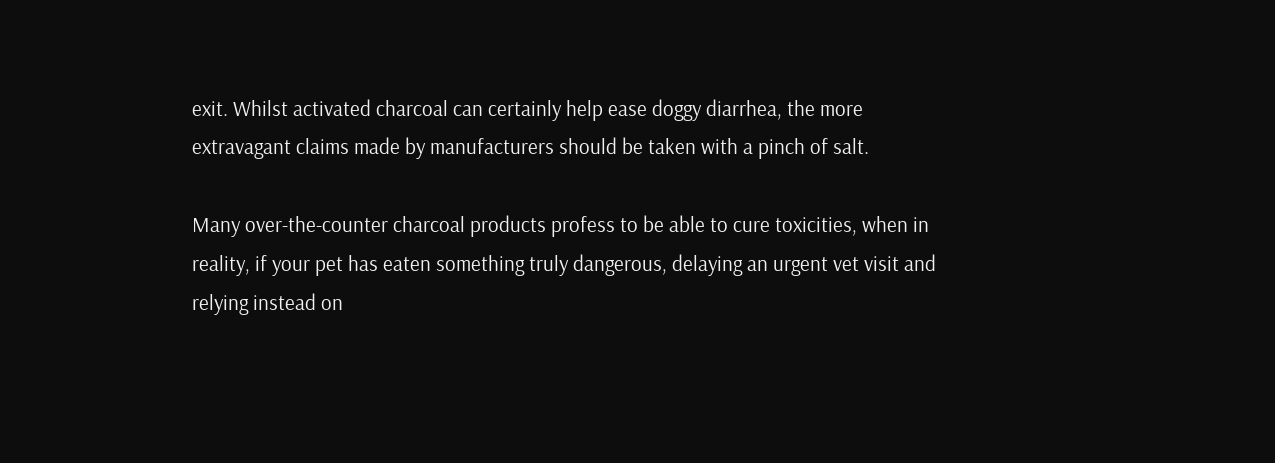exit. Whilst activated charcoal can certainly help ease doggy diarrhea, the more extravagant claims made by manufacturers should be taken with a pinch of salt.

Many over-the-counter charcoal products profess to be able to cure toxicities, when in reality, if your pet has eaten something truly dangerous, delaying an urgent vet visit and relying instead on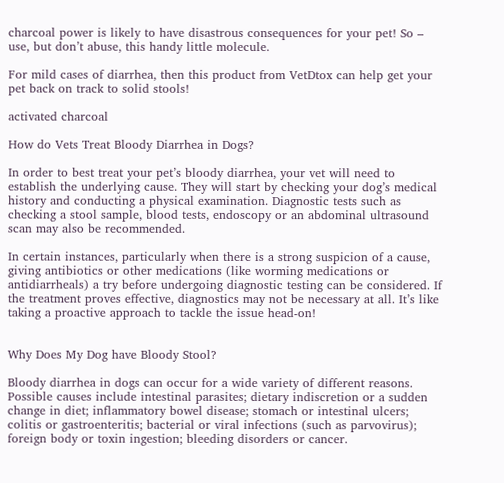charcoal power is likely to have disastrous consequences for your pet! So – use, but don’t abuse, this handy little molecule.

For mild cases of diarrhea, then this product from VetDtox can help get your pet back on track to solid stools!

activated charcoal

How do Vets Treat Bloody Diarrhea in Dogs?

In order to best treat your pet’s bloody diarrhea, your vet will need to establish the underlying cause. They will start by checking your dog’s medical history and conducting a physical examination. Diagnostic tests such as checking a stool sample, blood tests, endoscopy or an abdominal ultrasound scan may also be recommended.

In certain instances, particularly when there is a strong suspicion of a cause, giving antibiotics or other medications (like worming medications or antidiarrheals) a try before undergoing diagnostic testing can be considered. If the treatment proves effective, diagnostics may not be necessary at all. It’s like taking a proactive approach to tackle the issue head-on!


Why Does My Dog have Bloody Stool?

Bloody diarrhea in dogs can occur for a wide variety of different reasons. Possible causes include intestinal parasites; dietary indiscretion or a sudden change in diet; inflammatory bowel disease; stomach or intestinal ulcers; colitis or gastroenteritis; bacterial or viral infections (such as parvovirus); foreign body or toxin ingestion; bleeding disorders or cancer.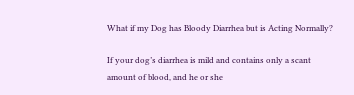What if my Dog has Bloody Diarrhea but is Acting Normally?

If your dog’s diarrhea is mild and contains only a scant amount of blood, and he or she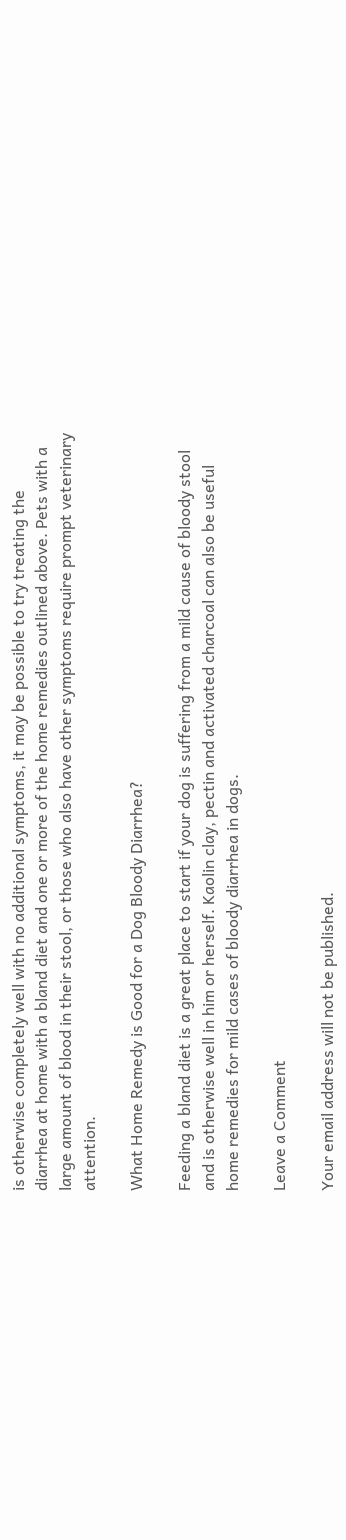is otherwise completely well with no additional symptoms, it may be possible to try treating the diarrhea at home with a bland diet and one or more of the home remedies outlined above. Pets with a large amount of blood in their stool, or those who also have other symptoms require prompt veterinary attention.

What Home Remedy is Good for a Dog Bloody Diarrhea?

Feeding a bland diet is a great place to start if your dog is suffering from a mild cause of bloody stool and is otherwise well in him or herself. Kaolin clay, pectin and activated charcoal can also be useful home remedies for mild cases of bloody diarrhea in dogs.

Leave a Comment

Your email address will not be published.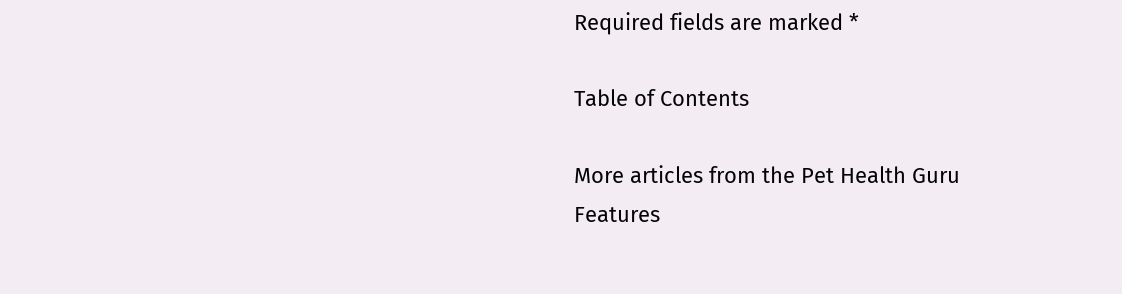Required fields are marked *

Table of Contents

More articles from the Pet Health Guru
Features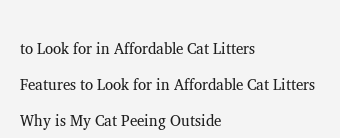to Look for in Affordable Cat Litters

Features to Look for in Affordable Cat Litters

Why is My Cat Peeing Outside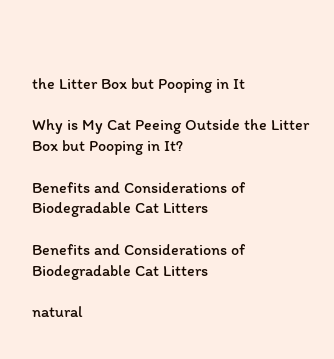the Litter Box but Pooping in It

Why is My Cat Peeing Outside the Litter Box but Pooping in It?

Benefits and Considerations of Biodegradable Cat Litters

Benefits and Considerations of Biodegradable Cat Litters

natural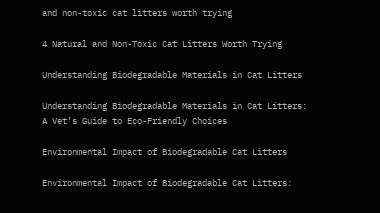and non-toxic cat litters worth trying

4 Natural and Non-Toxic Cat Litters Worth Trying

Understanding Biodegradable Materials in Cat Litters

Understanding Biodegradable Materials in Cat Litters: A Vet’s Guide to Eco-Friendly Choices

Environmental Impact of Biodegradable Cat Litters

Environmental Impact of Biodegradable Cat Litters: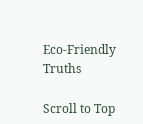Eco-Friendly Truths

Scroll to Top